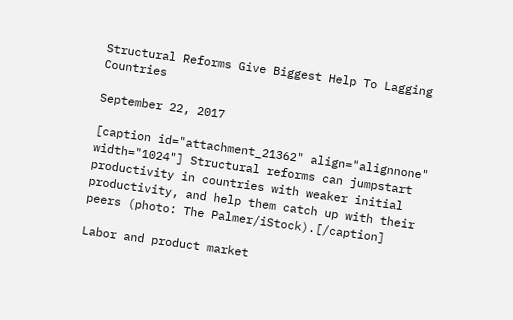Structural Reforms Give Biggest Help To Lagging Countries

September 22, 2017

[caption id="attachment_21362" align="alignnone" width="1024"] Structural reforms can jumpstart productivity in countries with weaker initial productivity, and help them catch up with their peers (photo: The Palmer/iStock).[/caption]

Labor and product market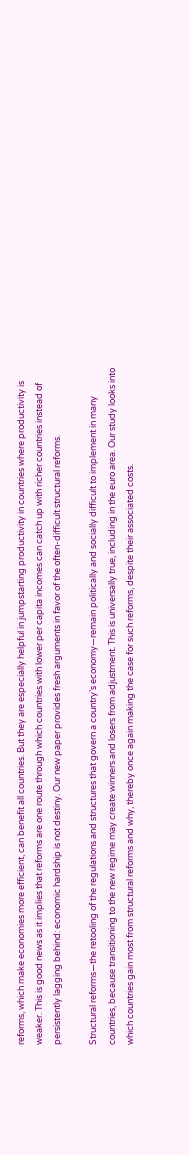reforms, which make economies more efficient, can benefit all countries. But they are especially helpful in jumpstarting productivity in countries where productivity is weaker. This is good news as it implies that reforms are one route through which countries with lower per capita incomes can catch up with richer countries instead of persistently lagging behind: economic hardship is not destiny. Our new paper provides fresh arguments in favor of the often-difficult structural reforms.

Structural reforms—the retooling of the regulations and structures that govern a country’s economy—remain politically and socially difficult to implement in many countries, because transitioning to the new regime may create winners and losers from adjustment. This is universally true, including in the euro area. Our study looks into which countries gain most from structural reforms and why, thereby once again making the case for such reforms, despite their associated costs.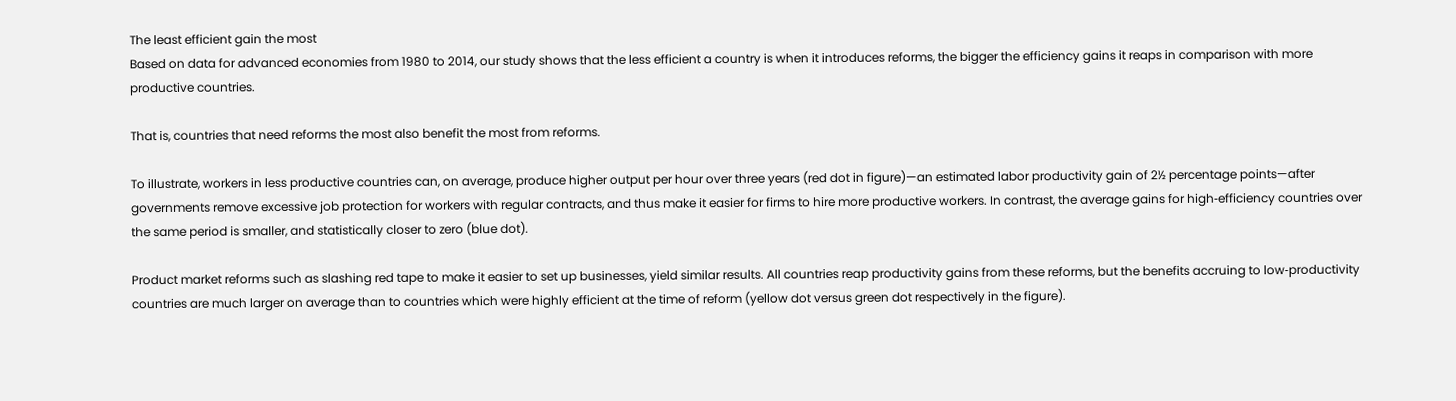The least efficient gain the most
Based on data for advanced economies from 1980 to 2014, our study shows that the less efficient a country is when it introduces reforms, the bigger the efficiency gains it reaps in comparison with more productive countries.

That is, countries that need reforms the most also benefit the most from reforms.

To illustrate, workers in less productive countries can, on average, produce higher output per hour over three years (red dot in figure)—an estimated labor productivity gain of 2½ percentage points—after governments remove excessive job protection for workers with regular contracts, and thus make it easier for firms to hire more productive workers. In contrast, the average gains for high‑efficiency countries over the same period is smaller, and statistically closer to zero (blue dot).

Product market reforms such as slashing red tape to make it easier to set up businesses, yield similar results. All countries reap productivity gains from these reforms, but the benefits accruing to low‑productivity countries are much larger on average than to countries which were highly efficient at the time of reform (yellow dot versus green dot respectively in the figure).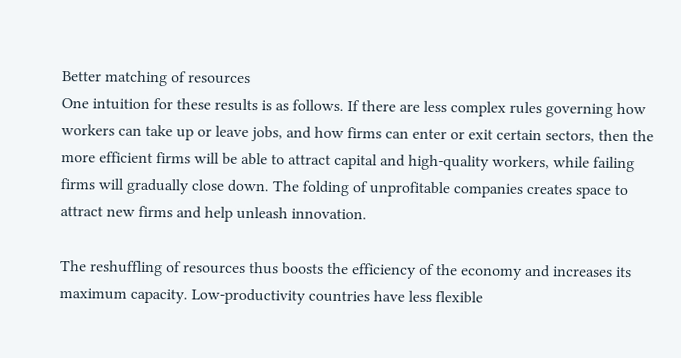Better matching of resources
One intuition for these results is as follows. If there are less complex rules governing how workers can take up or leave jobs, and how firms can enter or exit certain sectors, then the more efficient firms will be able to attract capital and high-quality workers, while failing firms will gradually close down. The folding of unprofitable companies creates space to attract new firms and help unleash innovation.

The reshuffling of resources thus boosts the efficiency of the economy and increases its maximum capacity. Low-productivity countries have less flexible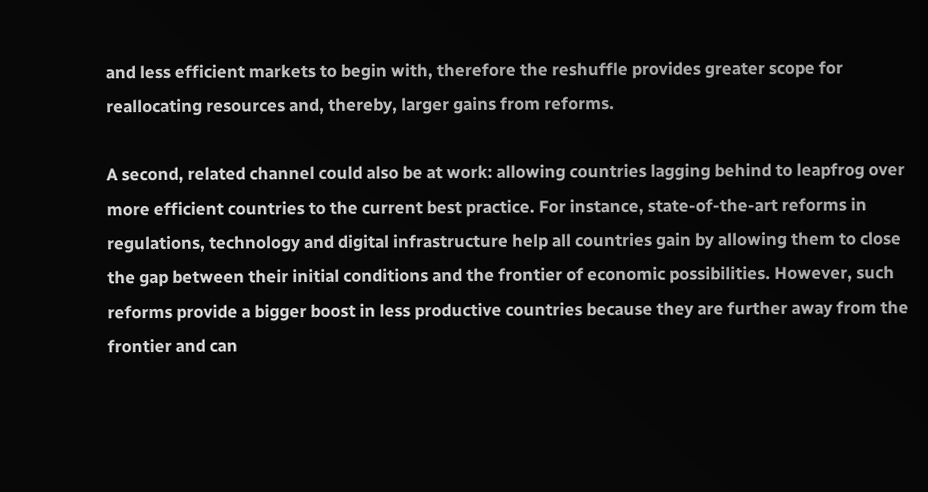and less efficient markets to begin with, therefore the reshuffle provides greater scope for reallocating resources and, thereby, larger gains from reforms.

A second, related channel could also be at work: allowing countries lagging behind to leapfrog over more efficient countries to the current best practice. For instance, state-of-the-art reforms in regulations, technology and digital infrastructure help all countries gain by allowing them to close the gap between their initial conditions and the frontier of economic possibilities. However, such reforms provide a bigger boost in less productive countries because they are further away from the frontier and can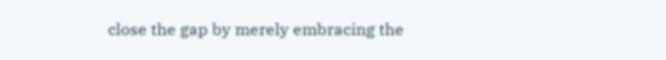close the gap by merely embracing the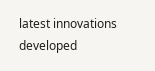latest innovations developed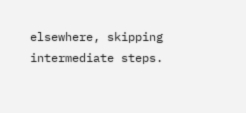elsewhere, skipping intermediate steps.